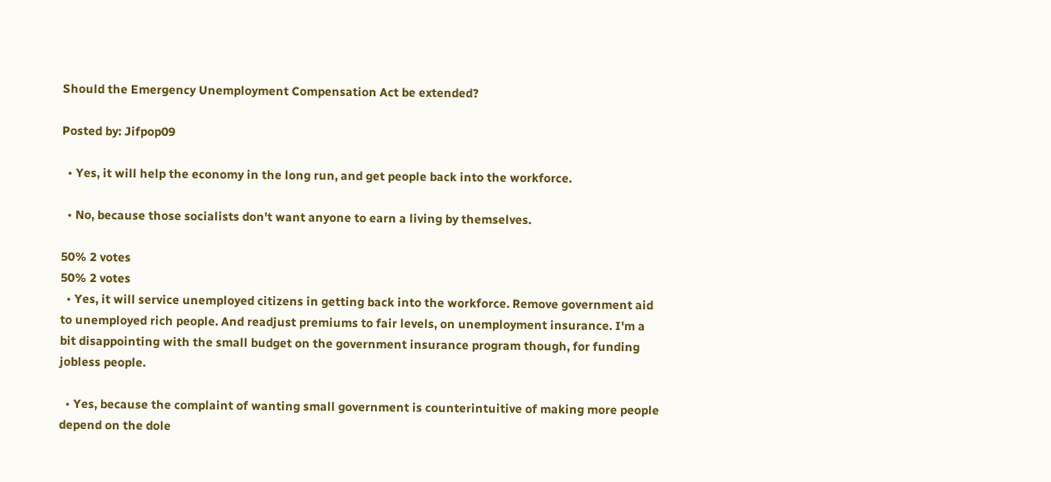Should the Emergency Unemployment Compensation Act be extended?

Posted by: Jifpop09

  • Yes, it will help the economy in the long run, and get people back into the workforce.

  • No, because those socialists don't want anyone to earn a living by themselves.

50% 2 votes
50% 2 votes
  • Yes, it will service unemployed citizens in getting back into the workforce. Remove government aid to unemployed rich people. And readjust premiums to fair levels, on unemployment insurance. I'm a bit disappointing with the small budget on the government insurance program though, for funding jobless people.

  • Yes, because the complaint of wanting small government is counterintuitive of making more people depend on the dole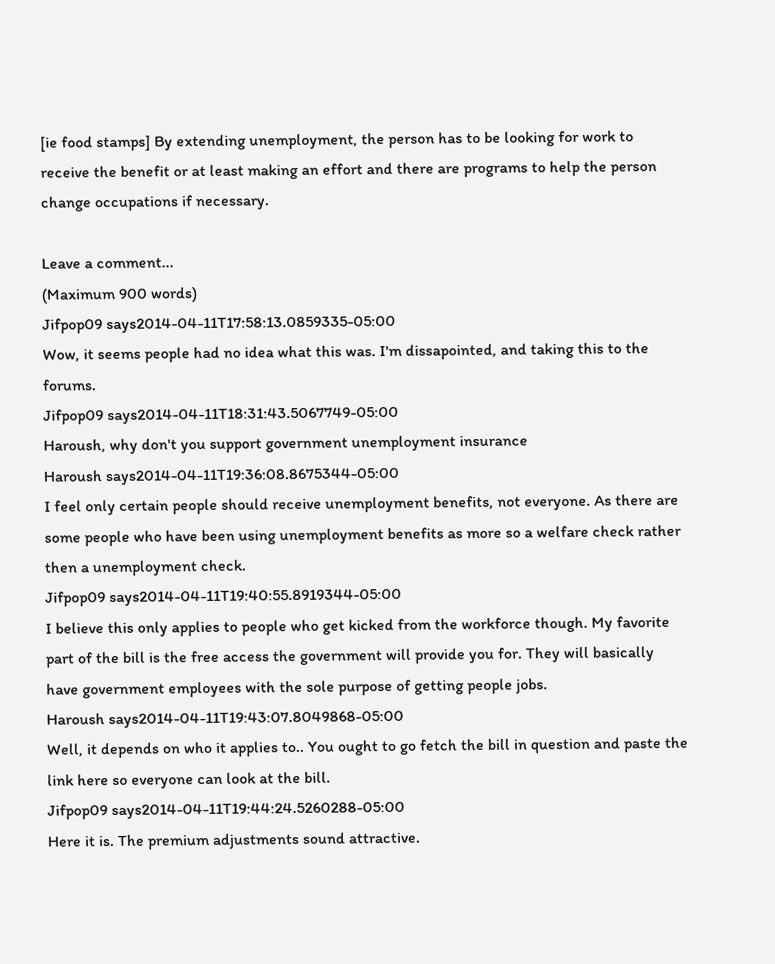[ie food stamps] By extending unemployment, the person has to be looking for work to receive the benefit or at least making an effort and there are programs to help the person change occupations if necessary.

Leave a comment...
(Maximum 900 words)
Jifpop09 says2014-04-11T17:58:13.0859335-05:00
Wow, it seems people had no idea what this was. I'm dissapointed, and taking this to the forums.
Jifpop09 says2014-04-11T18:31:43.5067749-05:00
Haroush, why don't you support government unemployment insurance
Haroush says2014-04-11T19:36:08.8675344-05:00
I feel only certain people should receive unemployment benefits, not everyone. As there are some people who have been using unemployment benefits as more so a welfare check rather then a unemployment check.
Jifpop09 says2014-04-11T19:40:55.8919344-05:00
I believe this only applies to people who get kicked from the workforce though. My favorite part of the bill is the free access the government will provide you for. They will basically have government employees with the sole purpose of getting people jobs.
Haroush says2014-04-11T19:43:07.8049868-05:00
Well, it depends on who it applies to.. You ought to go fetch the bill in question and paste the link here so everyone can look at the bill.
Jifpop09 says2014-04-11T19:44:24.5260288-05:00
Here it is. The premium adjustments sound attractive.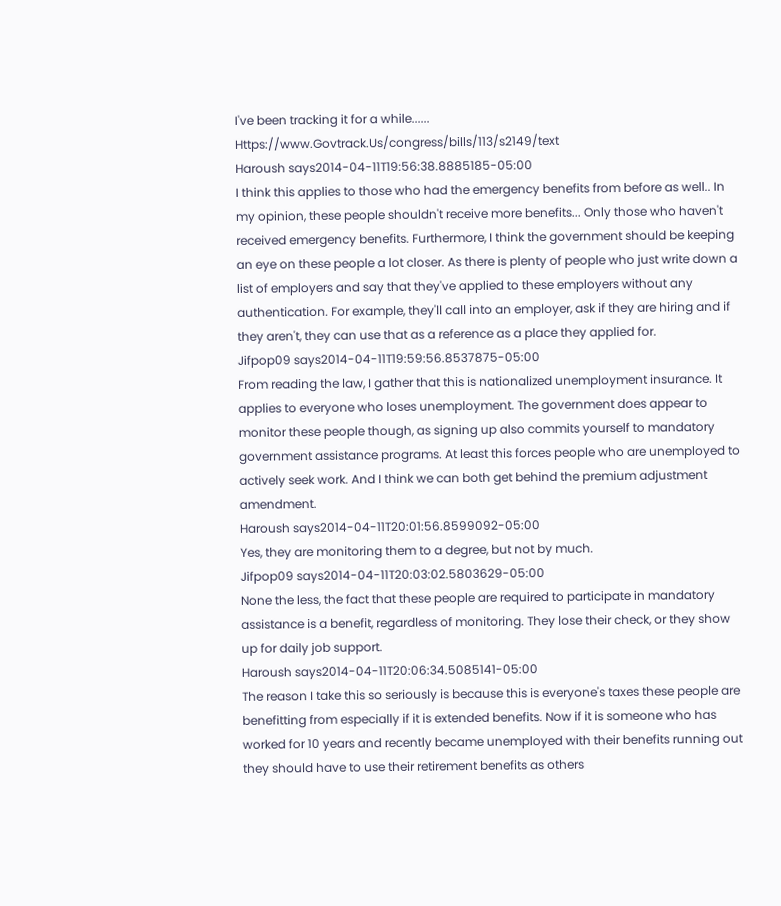I've been tracking it for a while...... Https://www.Govtrack.Us/congress/bills/113/s2149/text
Haroush says2014-04-11T19:56:38.8885185-05:00
I think this applies to those who had the emergency benefits from before as well.. In my opinion, these people shouldn't receive more benefits... Only those who haven't received emergency benefits. Furthermore, I think the government should be keeping an eye on these people a lot closer. As there is plenty of people who just write down a list of employers and say that they've applied to these employers without any authentication. For example, they'll call into an employer, ask if they are hiring and if they aren't, they can use that as a reference as a place they applied for.
Jifpop09 says2014-04-11T19:59:56.8537875-05:00
From reading the law, I gather that this is nationalized unemployment insurance. It applies to everyone who loses unemployment. The government does appear to monitor these people though, as signing up also commits yourself to mandatory government assistance programs. At least this forces people who are unemployed to actively seek work. And I think we can both get behind the premium adjustment amendment.
Haroush says2014-04-11T20:01:56.8599092-05:00
Yes, they are monitoring them to a degree, but not by much.
Jifpop09 says2014-04-11T20:03:02.5803629-05:00
None the less, the fact that these people are required to participate in mandatory assistance is a benefit, regardless of monitoring. They lose their check, or they show up for daily job support.
Haroush says2014-04-11T20:06:34.5085141-05:00
The reason I take this so seriously is because this is everyone's taxes these people are benefitting from especially if it is extended benefits. Now if it is someone who has worked for 10 years and recently became unemployed with their benefits running out they should have to use their retirement benefits as others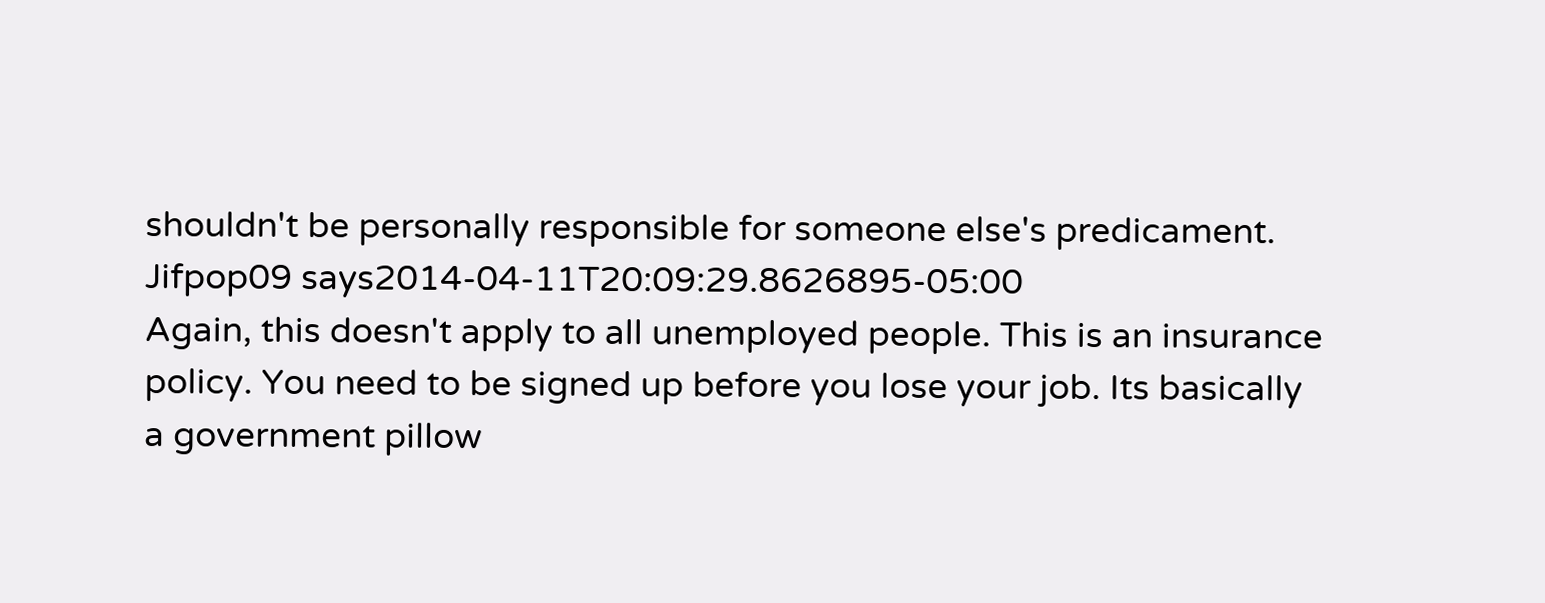shouldn't be personally responsible for someone else's predicament.
Jifpop09 says2014-04-11T20:09:29.8626895-05:00
Again, this doesn't apply to all unemployed people. This is an insurance policy. You need to be signed up before you lose your job. Its basically a government pillow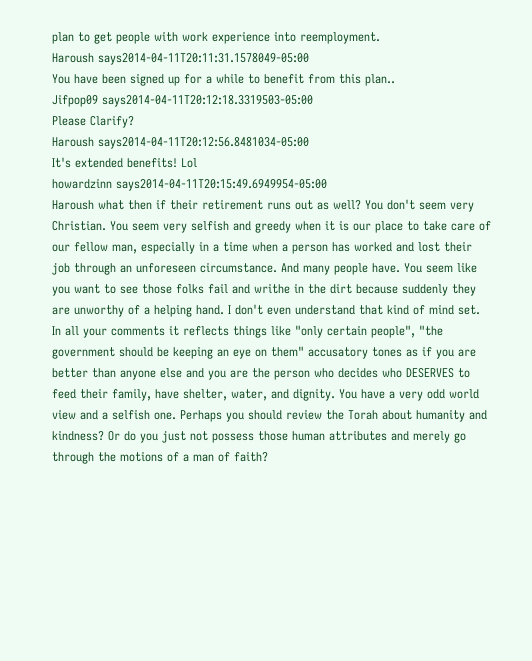plan to get people with work experience into reemployment.
Haroush says2014-04-11T20:11:31.1578049-05:00
You have been signed up for a while to benefit from this plan..
Jifpop09 says2014-04-11T20:12:18.3319503-05:00
Please Clarify?
Haroush says2014-04-11T20:12:56.8481034-05:00
It's extended benefits! Lol
howardzinn says2014-04-11T20:15:49.6949954-05:00
Haroush what then if their retirement runs out as well? You don't seem very Christian. You seem very selfish and greedy when it is our place to take care of our fellow man, especially in a time when a person has worked and lost their job through an unforeseen circumstance. And many people have. You seem like you want to see those folks fail and writhe in the dirt because suddenly they are unworthy of a helping hand. I don't even understand that kind of mind set. In all your comments it reflects things like "only certain people", "the government should be keeping an eye on them" accusatory tones as if you are better than anyone else and you are the person who decides who DESERVES to feed their family, have shelter, water, and dignity. You have a very odd world view and a selfish one. Perhaps you should review the Torah about humanity and kindness? Or do you just not possess those human attributes and merely go through the motions of a man of faith?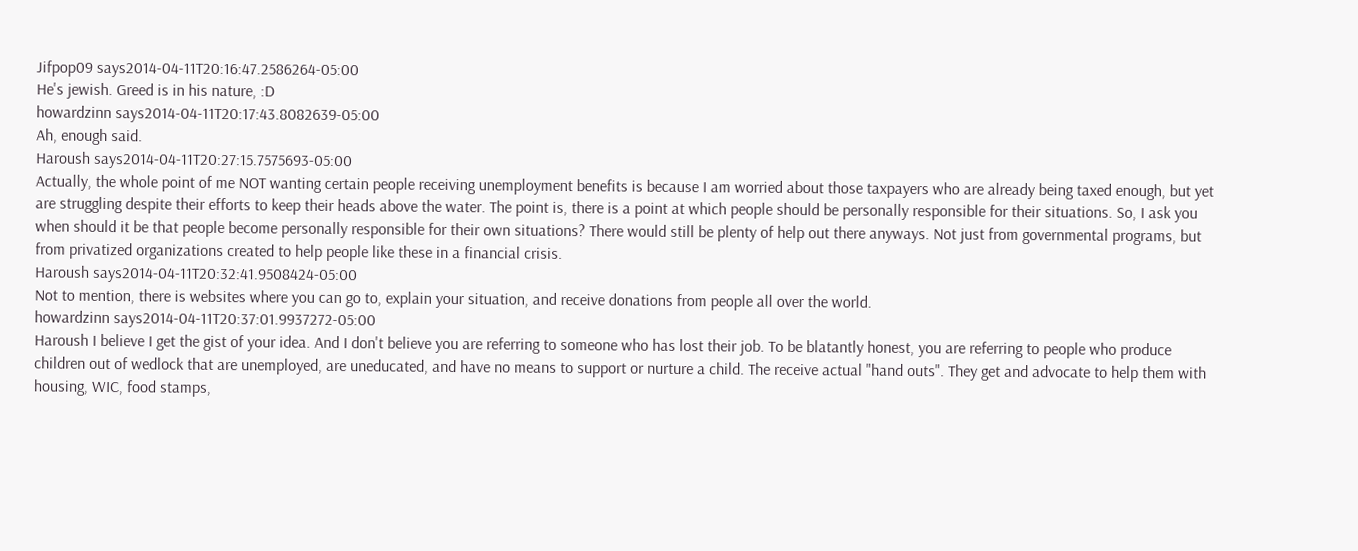Jifpop09 says2014-04-11T20:16:47.2586264-05:00
He's jewish. Greed is in his nature, :D
howardzinn says2014-04-11T20:17:43.8082639-05:00
Ah, enough said.
Haroush says2014-04-11T20:27:15.7575693-05:00
Actually, the whole point of me NOT wanting certain people receiving unemployment benefits is because I am worried about those taxpayers who are already being taxed enough, but yet are struggling despite their efforts to keep their heads above the water. The point is, there is a point at which people should be personally responsible for their situations. So, I ask you when should it be that people become personally responsible for their own situations? There would still be plenty of help out there anyways. Not just from governmental programs, but from privatized organizations created to help people like these in a financial crisis.
Haroush says2014-04-11T20:32:41.9508424-05:00
Not to mention, there is websites where you can go to, explain your situation, and receive donations from people all over the world.
howardzinn says2014-04-11T20:37:01.9937272-05:00
Haroush I believe I get the gist of your idea. And I don't believe you are referring to someone who has lost their job. To be blatantly honest, you are referring to people who produce children out of wedlock that are unemployed, are uneducated, and have no means to support or nurture a child. The receive actual "hand outs". They get and advocate to help them with housing, WIC, food stamps,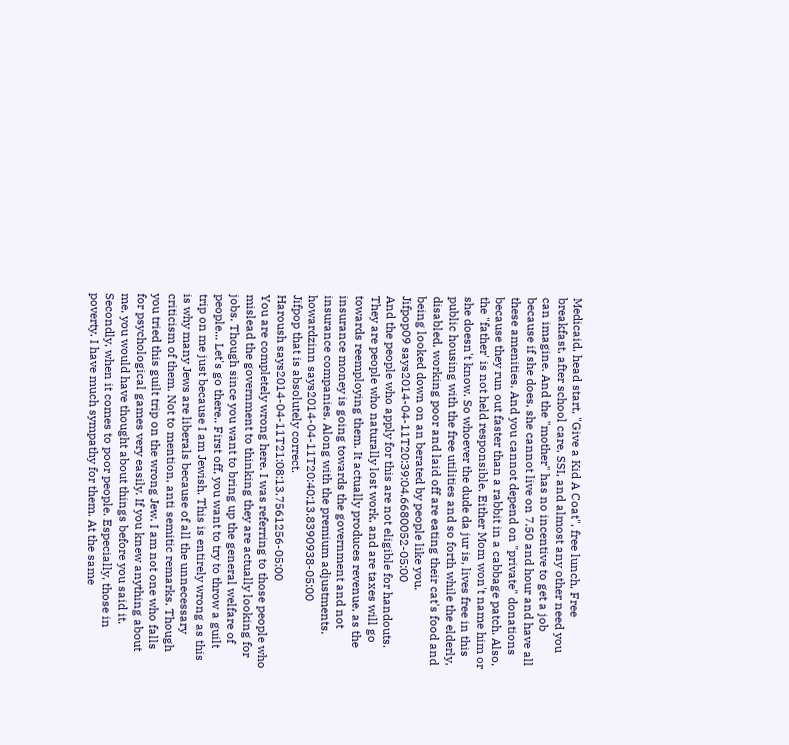Medicaid, head start, "Give a Kid A Coat", free lunch, Free breakfast, after school care, SSI, and almost any other need you can imagine. And the "mother" has no incentive to get a job because if she does, she cannot live on 7.50 and hour and have all these amenities. And you cannot depend on "private" donations because they run out faster than a rabbit in a cabbage patch. Also, the "father' is not held responsible. Either Mom won't name him or she doesn't know. So whoever the dude da jur is, lives free in this public housing with the free utilities and so forth while the elderly, disabled, working poor and laid off are eating their cat's food and being looked down on an berated by people like you.
Jifpop09 says2014-04-11T20:39:04.6680052-05:00
And the people who apply for this are not eligible for handouts. They are people who naturally lost work, and are taxes will go towards reemploying them. It actually produces revenue, as the insurance money is going towards the government and not insurance companies. Along with the premium adjustments.
howardzinn says2014-04-11T20:40:13.8390938-05:00
Jifpop that is absolutely correct.
Haroush says2014-04-11T21:08:13.7561256-05:00
You are completely wrong here. I was referring to those people who mislead the government to thinking they are actually looking for jobs. Though since you want to bring up the general welfare of people... Let's go there.. First off, you want to try to throw a guilt trip on me just because I am Jewish. This is entirely wrong as this is why many Jews are liberals because of all the unnecessary criticism of them. Not to mention, anti semitic remarks. Though you tried this guilt trip on the wrong Jew. I am not one who falls for psychological games very easily. If you knew anything about me, you would have thought about things before you said it. Secondly, when it comes to poor people. Especially, those in poverty. I have much sympathy for them. At the same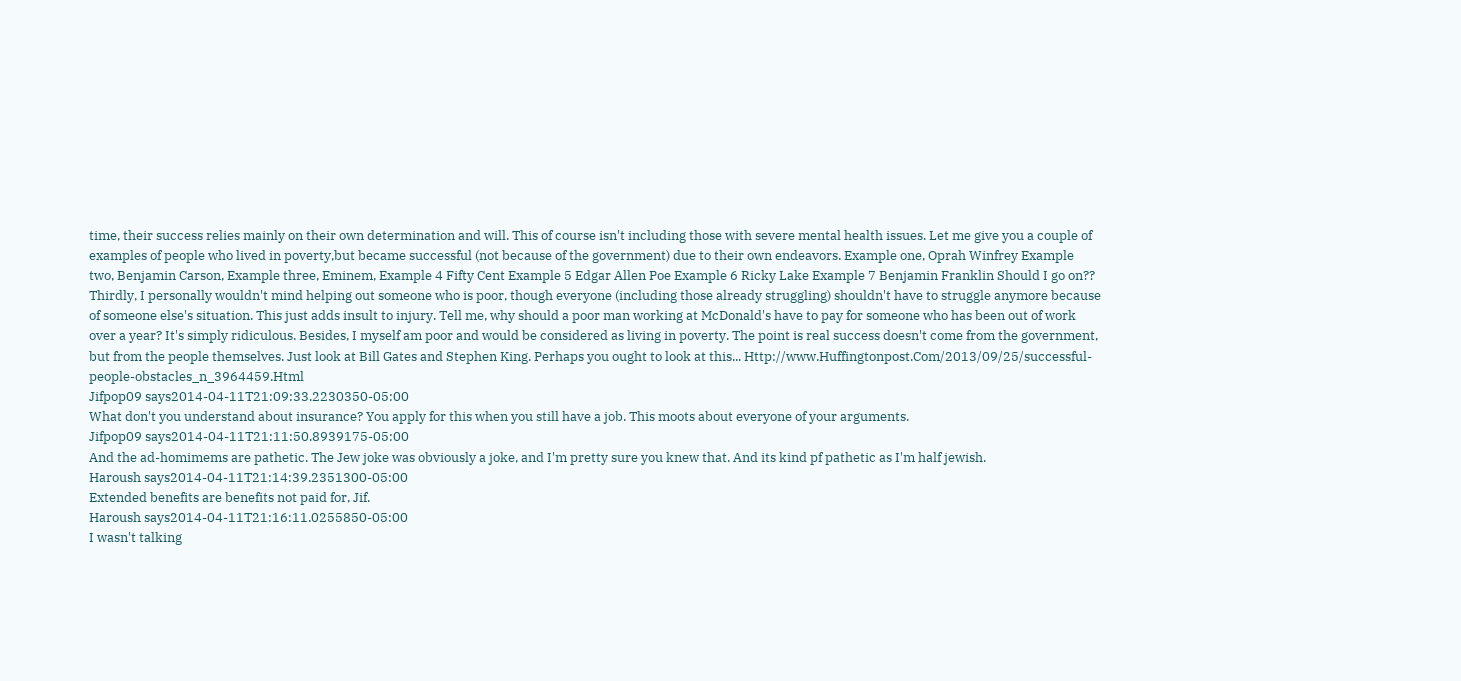time, their success relies mainly on their own determination and will. This of course isn't including those with severe mental health issues. Let me give you a couple of examples of people who lived in poverty,but became successful (not because of the government) due to their own endeavors. Example one, Oprah Winfrey Example two, Benjamin Carson, Example three, Eminem, Example 4 Fifty Cent Example 5 Edgar Allen Poe Example 6 Ricky Lake Example 7 Benjamin Franklin Should I go on?? Thirdly, I personally wouldn't mind helping out someone who is poor, though everyone (including those already struggling) shouldn't have to struggle anymore because of someone else's situation. This just adds insult to injury. Tell me, why should a poor man working at McDonald's have to pay for someone who has been out of work over a year? It's simply ridiculous. Besides, I myself am poor and would be considered as living in poverty. The point is real success doesn't come from the government, but from the people themselves. Just look at Bill Gates and Stephen King. Perhaps you ought to look at this... Http://www.Huffingtonpost.Com/2013/09/25/successful-people-obstacles_n_3964459.Html
Jifpop09 says2014-04-11T21:09:33.2230350-05:00
What don't you understand about insurance? You apply for this when you still have a job. This moots about everyone of your arguments.
Jifpop09 says2014-04-11T21:11:50.8939175-05:00
And the ad-homimems are pathetic. The Jew joke was obviously a joke, and I'm pretty sure you knew that. And its kind pf pathetic as I'm half jewish.
Haroush says2014-04-11T21:14:39.2351300-05:00
Extended benefits are benefits not paid for, Jif.
Haroush says2014-04-11T21:16:11.0255850-05:00
I wasn't talking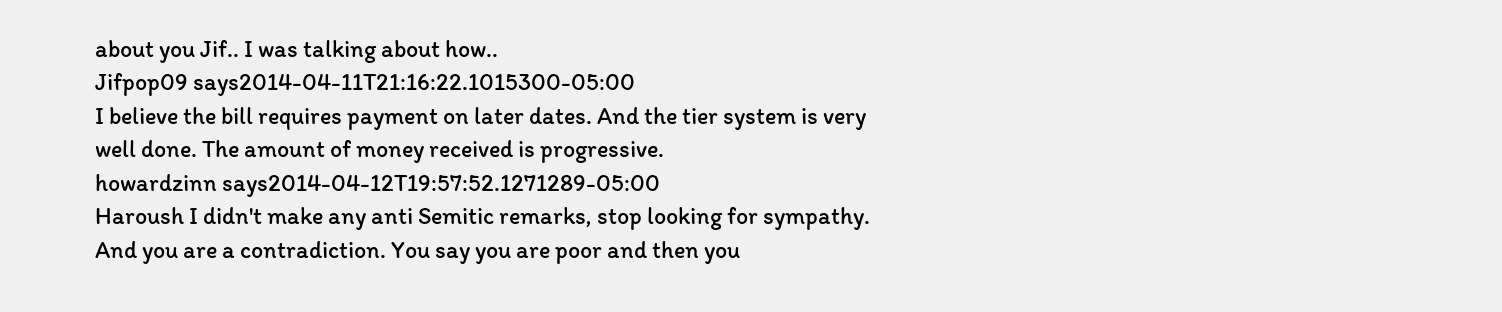about you Jif.. I was talking about how..
Jifpop09 says2014-04-11T21:16:22.1015300-05:00
I believe the bill requires payment on later dates. And the tier system is very well done. The amount of money received is progressive.
howardzinn says2014-04-12T19:57:52.1271289-05:00
Haroush I didn't make any anti Semitic remarks, stop looking for sympathy. And you are a contradiction. You say you are poor and then you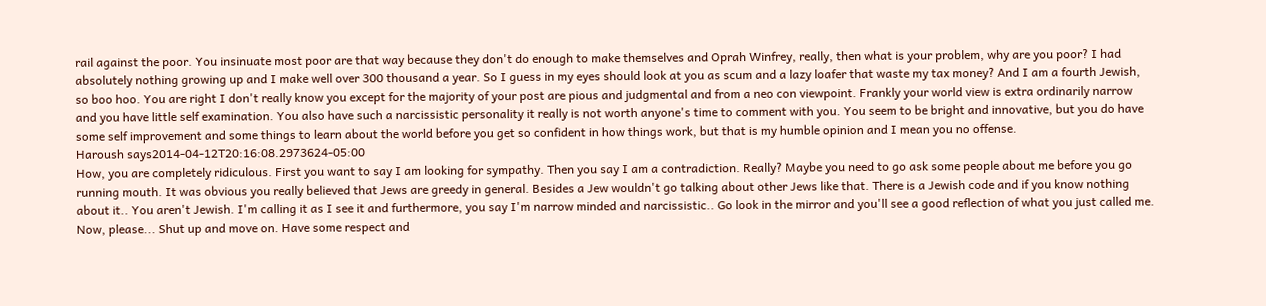rail against the poor. You insinuate most poor are that way because they don't do enough to make themselves and Oprah Winfrey, really, then what is your problem, why are you poor? I had absolutely nothing growing up and I make well over 300 thousand a year. So I guess in my eyes should look at you as scum and a lazy loafer that waste my tax money? And I am a fourth Jewish, so boo hoo. You are right I don't really know you except for the majority of your post are pious and judgmental and from a neo con viewpoint. Frankly your world view is extra ordinarily narrow and you have little self examination. You also have such a narcissistic personality it really is not worth anyone's time to comment with you. You seem to be bright and innovative, but you do have some self improvement and some things to learn about the world before you get so confident in how things work, but that is my humble opinion and I mean you no offense.
Haroush says2014-04-12T20:16:08.2973624-05:00
How, you are completely ridiculous. First you want to say I am looking for sympathy. Then you say I am a contradiction. Really? Maybe you need to go ask some people about me before you go running mouth. It was obvious you really believed that Jews are greedy in general. Besides a Jew wouldn't go talking about other Jews like that. There is a Jewish code and if you know nothing about it.. You aren't Jewish. I'm calling it as I see it and furthermore, you say I'm narrow minded and narcissistic.. Go look in the mirror and you'll see a good reflection of what you just called me. Now, please... Shut up and move on. Have some respect and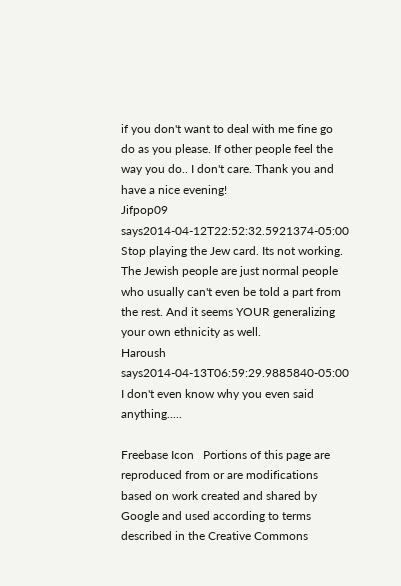if you don't want to deal with me fine go do as you please. If other people feel the way you do.. I don't care. Thank you and have a nice evening!
Jifpop09 says2014-04-12T22:52:32.5921374-05:00
Stop playing the Jew card. Its not working. The Jewish people are just normal people who usually can't even be told a part from the rest. And it seems YOUR generalizing your own ethnicity as well.
Haroush says2014-04-13T06:59:29.9885840-05:00
I don't even know why you even said anything.....

Freebase Icon   Portions of this page are reproduced from or are modifications based on work created and shared by Google and used according to terms described in the Creative Commons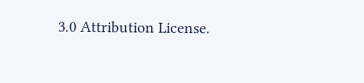3.0 Attribution License.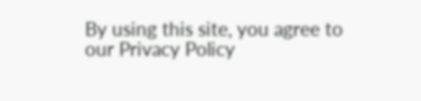By using this site, you agree to our Privacy Policy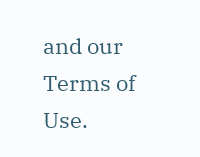and our Terms of Use.